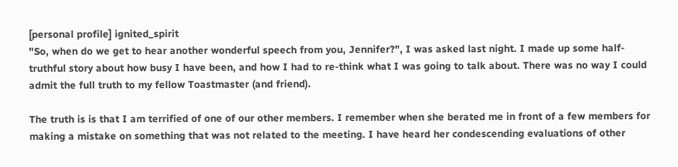[personal profile] ignited_spirit
"So, when do we get to hear another wonderful speech from you, Jennifer?", I was asked last night. I made up some half-truthful story about how busy I have been, and how I had to re-think what I was going to talk about. There was no way I could admit the full truth to my fellow Toastmaster (and friend).

The truth is is that I am terrified of one of our other members. I remember when she berated me in front of a few members for making a mistake on something that was not related to the meeting. I have heard her condescending evaluations of other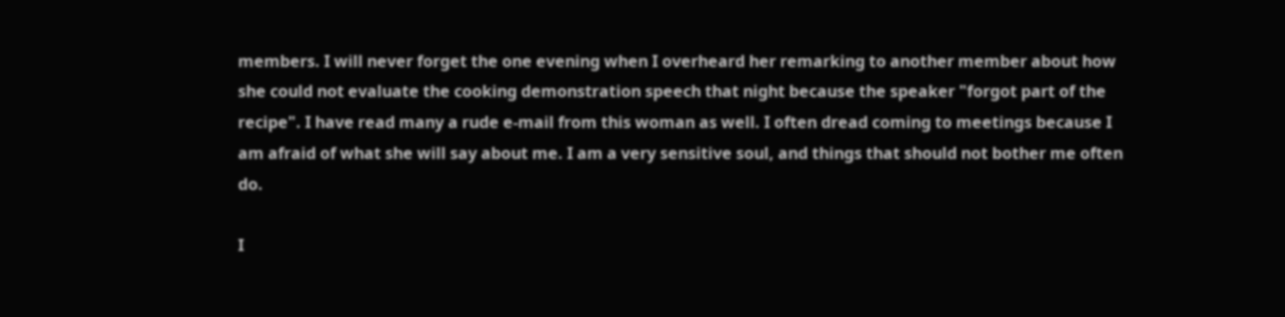members. I will never forget the one evening when I overheard her remarking to another member about how she could not evaluate the cooking demonstration speech that night because the speaker "forgot part of the recipe". I have read many a rude e-mail from this woman as well. I often dread coming to meetings because I am afraid of what she will say about me. I am a very sensitive soul, and things that should not bother me often do.

I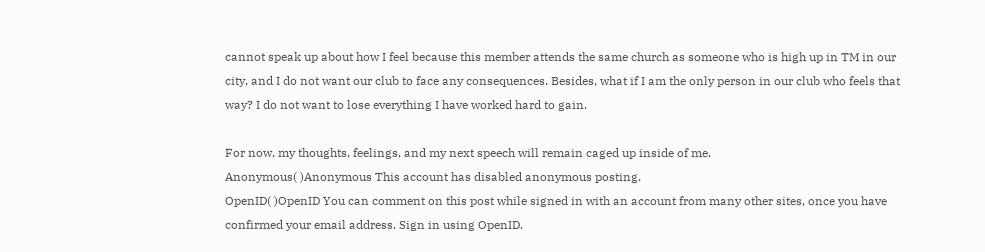cannot speak up about how I feel because this member attends the same church as someone who is high up in TM in our city, and I do not want our club to face any consequences. Besides, what if I am the only person in our club who feels that way? I do not want to lose everything I have worked hard to gain.

For now, my thoughts, feelings, and my next speech will remain caged up inside of me.
Anonymous( )Anonymous This account has disabled anonymous posting.
OpenID( )OpenID You can comment on this post while signed in with an account from many other sites, once you have confirmed your email address. Sign in using OpenID.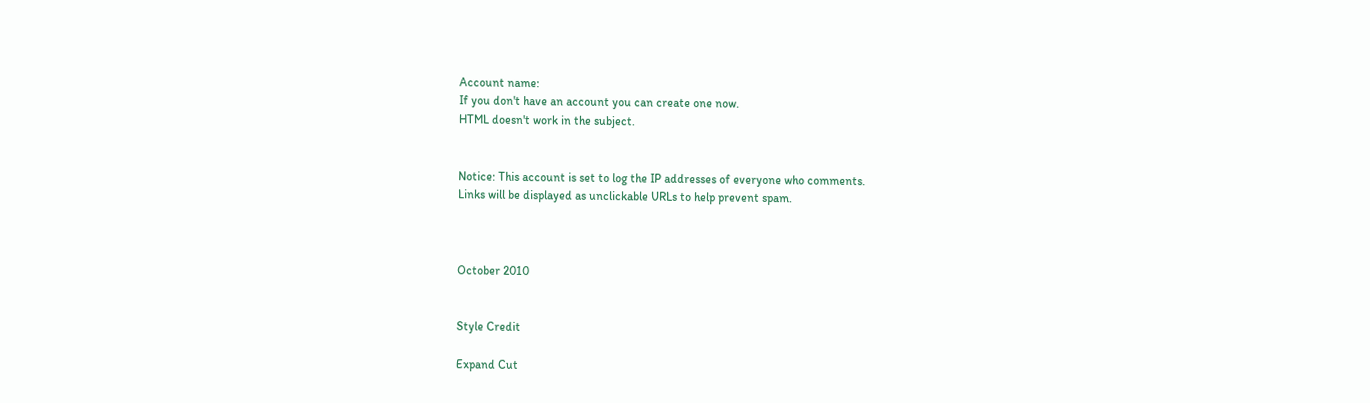Account name:
If you don't have an account you can create one now.
HTML doesn't work in the subject.


Notice: This account is set to log the IP addresses of everyone who comments.
Links will be displayed as unclickable URLs to help prevent spam.



October 2010


Style Credit

Expand Cut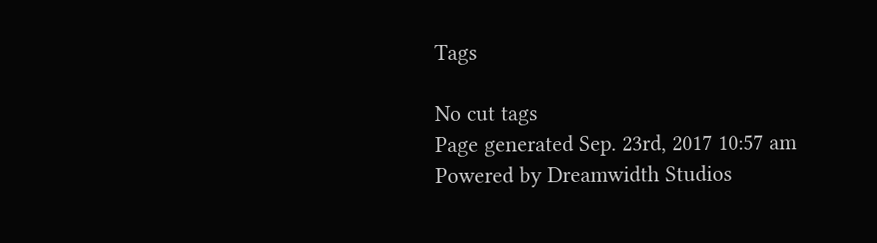Tags

No cut tags
Page generated Sep. 23rd, 2017 10:57 am
Powered by Dreamwidth Studios